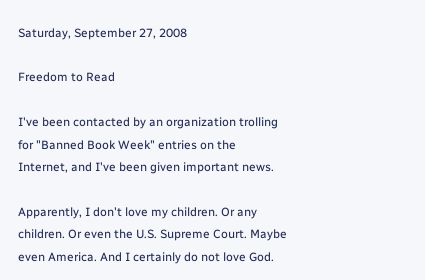Saturday, September 27, 2008

Freedom to Read

I've been contacted by an organization trolling for "Banned Book Week" entries on the Internet, and I've been given important news.

Apparently, I don't love my children. Or any children. Or even the U.S. Supreme Court. Maybe even America. And I certainly do not love God.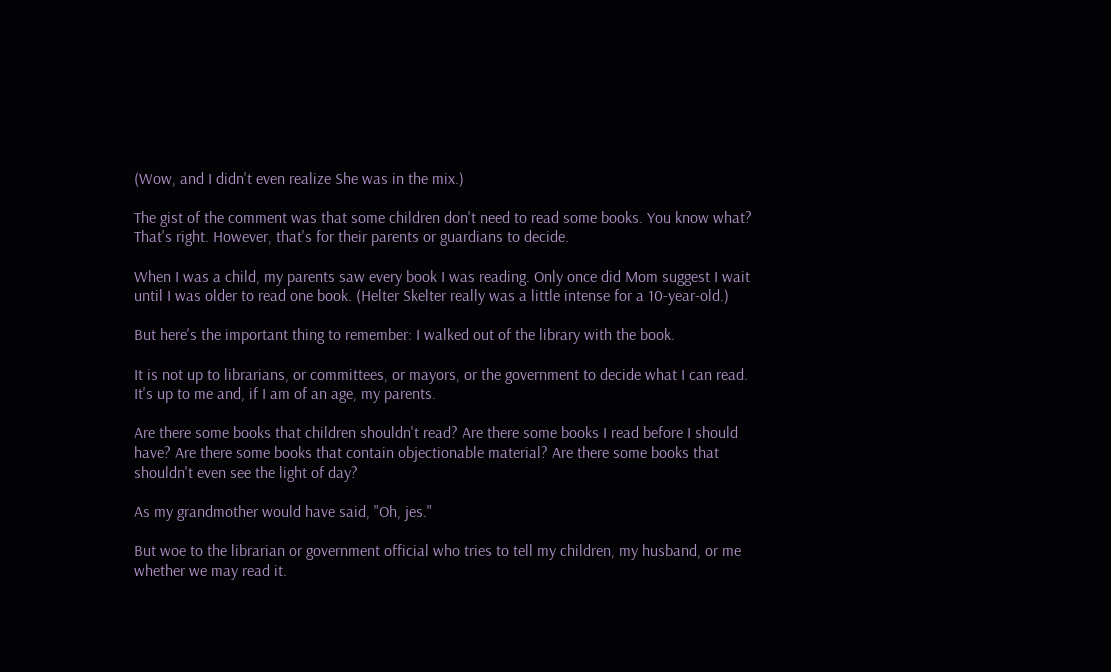(Wow, and I didn't even realize She was in the mix.)

The gist of the comment was that some children don't need to read some books. You know what? That's right. However, that's for their parents or guardians to decide.

When I was a child, my parents saw every book I was reading. Only once did Mom suggest I wait until I was older to read one book. (Helter Skelter really was a little intense for a 10-year-old.)

But here's the important thing to remember: I walked out of the library with the book.

It is not up to librarians, or committees, or mayors, or the government to decide what I can read. It's up to me and, if I am of an age, my parents.

Are there some books that children shouldn't read? Are there some books I read before I should have? Are there some books that contain objectionable material? Are there some books that shouldn't even see the light of day?

As my grandmother would have said, "Oh, jes."

But woe to the librarian or government official who tries to tell my children, my husband, or me whether we may read it.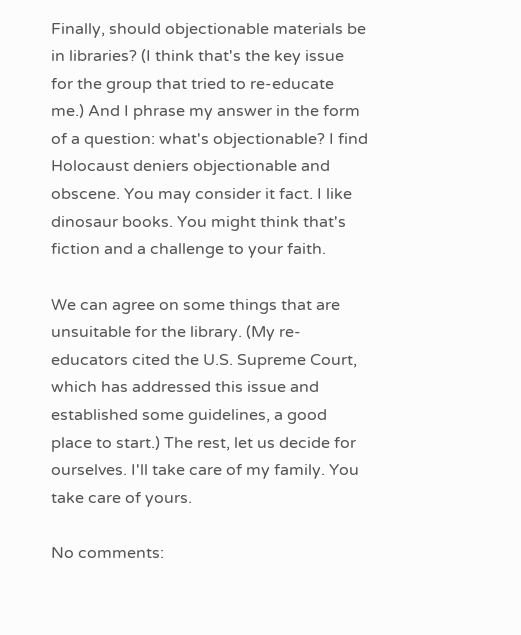Finally, should objectionable materials be in libraries? (I think that's the key issue for the group that tried to re-educate me.) And I phrase my answer in the form of a question: what's objectionable? I find Holocaust deniers objectionable and obscene. You may consider it fact. I like dinosaur books. You might think that's fiction and a challenge to your faith.

We can agree on some things that are unsuitable for the library. (My re-educators cited the U.S. Supreme Court, which has addressed this issue and established some guidelines, a good place to start.) The rest, let us decide for ourselves. I'll take care of my family. You take care of yours.

No comments: